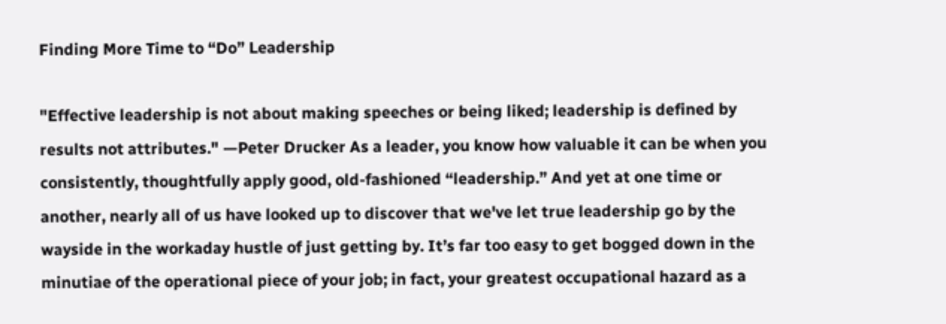Finding More Time to “Do” Leadership

"Effective leadership is not about making speeches or being liked; leadership is defined by results not attributes." —Peter Drucker As a leader, you know how valuable it can be when you consistently, thoughtfully apply good, old-fashioned “leadership.” And yet at one time or another, nearly all of us have looked up to discover that we've let true leadership go by the wayside in the workaday hustle of just getting by. It’s far too easy to get bogged down in the minutiae of the operational piece of your job; in fact, your greatest occupational hazard as a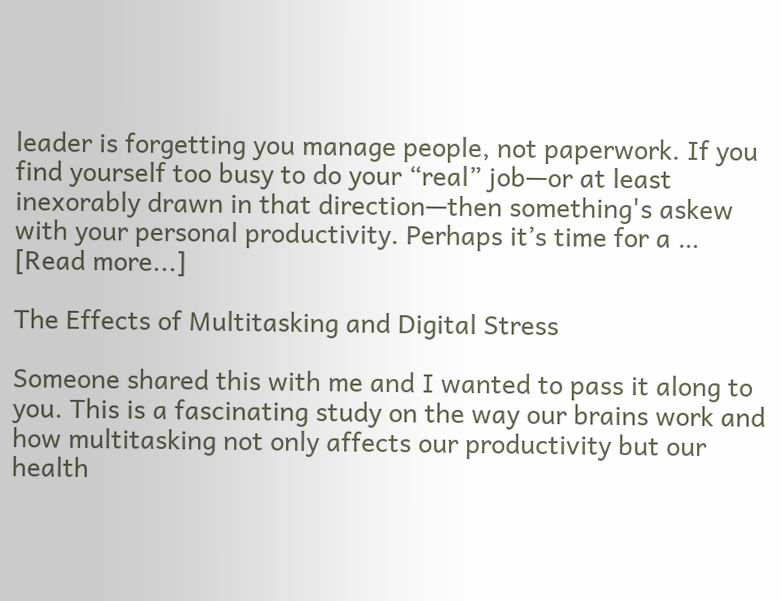leader is forgetting you manage people, not paperwork. If you find yourself too busy to do your “real” job—or at least inexorably drawn in that direction—then something's askew with your personal productivity. Perhaps it’s time for a … [Read more...]

The Effects of Multitasking and Digital Stress

Someone shared this with me and I wanted to pass it along to you. This is a fascinating study on the way our brains work and how multitasking not only affects our productivity but our health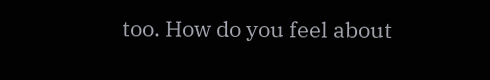too. How do you feel about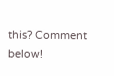this? Comment below!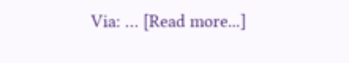Via: … [Read more...]